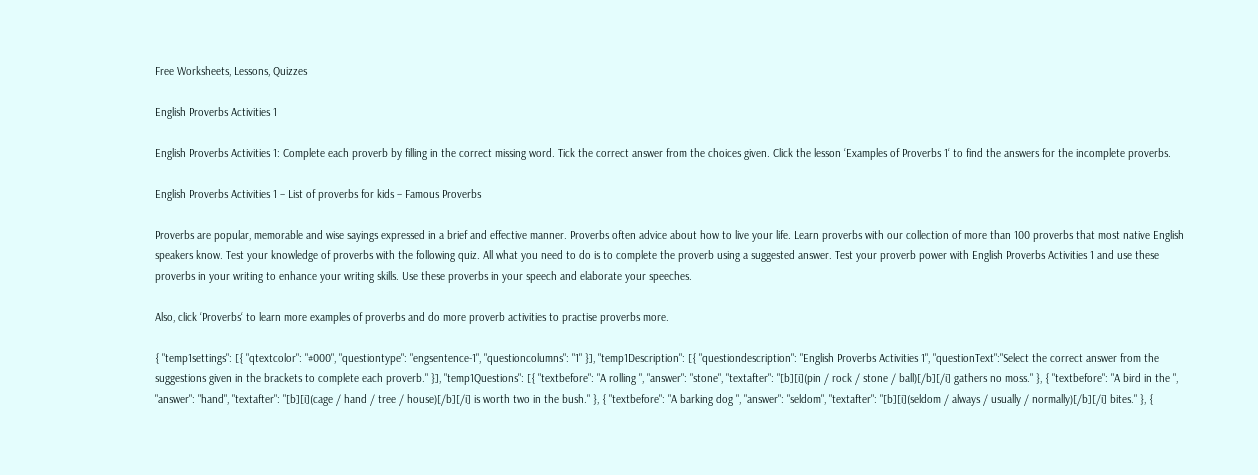Free Worksheets, Lessons, Quizzes

English Proverbs Activities 1

English Proverbs Activities 1: Complete each proverb by filling in the correct missing word. Tick the correct answer from the choices given. Click the lesson ‘Examples of Proverbs 1‘ to find the answers for the incomplete proverbs.

English Proverbs Activities 1 – List of proverbs for kids – Famous Proverbs

Proverbs are popular, memorable and wise sayings expressed in a brief and effective manner. Proverbs often advice about how to live your life. Learn proverbs with our collection of more than 100 proverbs that most native English speakers know. Test your knowledge of proverbs with the following quiz. All what you need to do is to complete the proverb using a suggested answer. Test your proverb power with English Proverbs Activities 1 and use these proverbs in your writing to enhance your writing skills. Use these proverbs in your speech and elaborate your speeches.

Also, click ‘Proverbs‘ to learn more examples of proverbs and do more proverb activities to practise proverbs more.

{ "temp1settings": [{ "qtextcolor": "#000", "questiontype": "engsentence-1", "questioncolumns": "1" }], "temp1Description": [{ "questiondescription": "English Proverbs Activities 1", "questionText":"Select the correct answer from the suggestions given in the brackets to complete each proverb." }], "temp1Questions": [{ "textbefore": "A rolling ", "answer": "stone", "textafter": "[b][i](pin / rock / stone / ball)[/b][/i] gathers no moss." }, { "textbefore": "A bird in the ", "answer": "hand", "textafter": "[b][i](cage / hand / tree / house)[/b][/i] is worth two in the bush." }, { "textbefore": "A barking dog ", "answer": "seldom", "textafter": "[b][i](seldom / always / usually / normally)[/b][/i] bites." }, {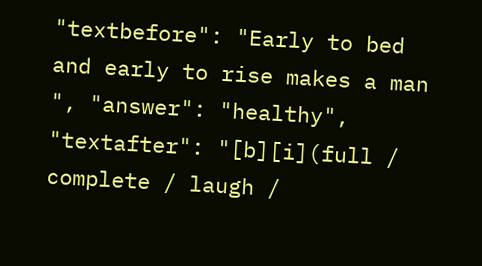"textbefore": "Early to bed and early to rise makes a man ", "answer": "healthy", "textafter": "[b][i](full / complete / laugh /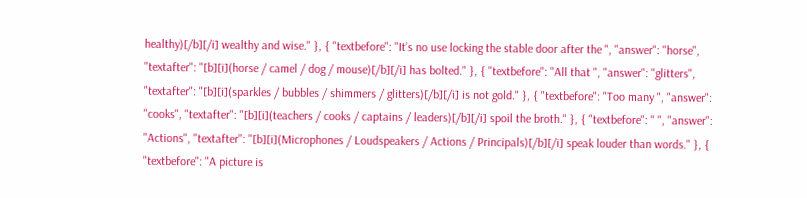healthy)[/b][/i] wealthy and wise." }, { "textbefore": "It’s no use locking the stable door after the ", "answer": "horse", "textafter": "[b][i](horse / camel / dog / mouse)[/b][/i] has bolted." }, { "textbefore": "All that ", "answer": "glitters", "textafter": "[b][i](sparkles / bubbles / shimmers / glitters)[/b][/i] is not gold." }, { "textbefore": "Too many ", "answer": "cooks", "textafter": "[b][i](teachers / cooks / captains / leaders)[/b][/i] spoil the broth." }, { "textbefore": " ", "answer": "Actions", "textafter": "[b][i](Microphones / Loudspeakers / Actions / Principals)[/b][/i] speak louder than words." }, { "textbefore": "A picture is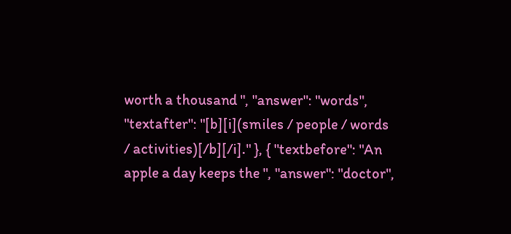worth a thousand ", "answer": "words", "textafter": "[b][i](smiles / people / words / activities)[/b][/i]." }, { "textbefore": "An apple a day keeps the ", "answer": "doctor",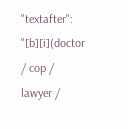"textafter": "[b][i](doctor / cop / lawyer /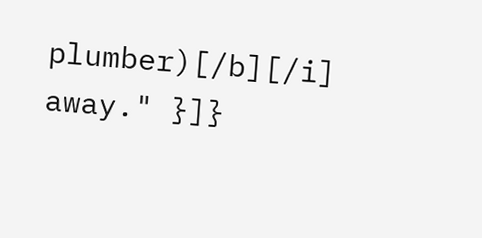plumber)[/b][/i] away." }]}